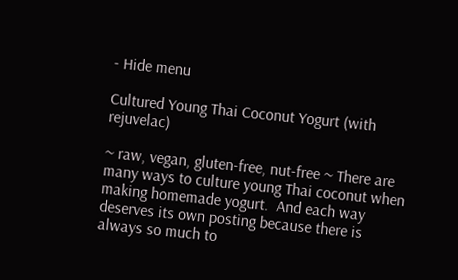- Hide menu

Cultured Young Thai Coconut Yogurt (with rejuvelac)

~ raw, vegan, gluten-free, nut-free ~ There are many ways to culture young Thai coconut when making homemade yogurt.  And each way deserves its own posting because there is always so much to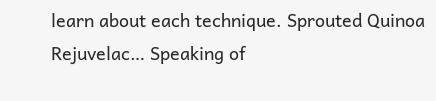learn about each technique. Sprouted Quinoa Rejuvelac… Speaking of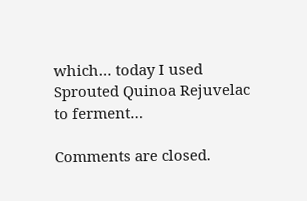which… today I used Sprouted Quinoa Rejuvelac to ferment…

Comments are closed.